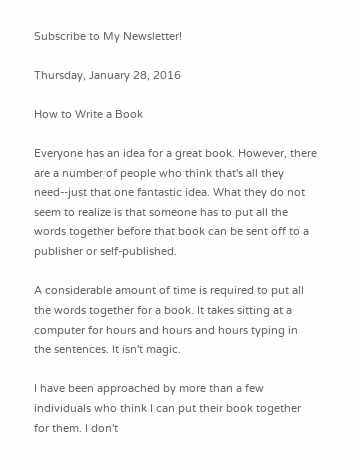Subscribe to My Newsletter!

Thursday, January 28, 2016

How to Write a Book

Everyone has an idea for a great book. However, there are a number of people who think that's all they need--just that one fantastic idea. What they do not seem to realize is that someone has to put all the words together before that book can be sent off to a publisher or self-published.

A considerable amount of time is required to put all the words together for a book. It takes sitting at a computer for hours and hours and hours typing in the sentences. It isn't magic.

I have been approached by more than a few individuals who think I can put their book together for them. I don't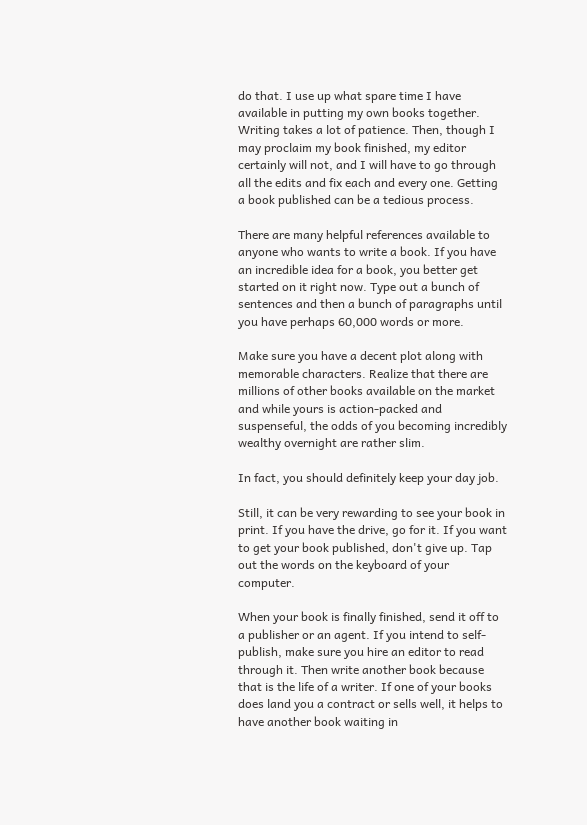do that. I use up what spare time I have available in putting my own books together. Writing takes a lot of patience. Then, though I may proclaim my book finished, my editor certainly will not, and I will have to go through all the edits and fix each and every one. Getting a book published can be a tedious process.

There are many helpful references available to anyone who wants to write a book. If you have an incredible idea for a book, you better get started on it right now. Type out a bunch of sentences and then a bunch of paragraphs until you have perhaps 60,000 words or more.

Make sure you have a decent plot along with memorable characters. Realize that there are millions of other books available on the market and while yours is action-packed and suspenseful, the odds of you becoming incredibly wealthy overnight are rather slim.

In fact, you should definitely keep your day job.

Still, it can be very rewarding to see your book in print. If you have the drive, go for it. If you want to get your book published, don't give up. Tap out the words on the keyboard of your computer.

When your book is finally finished, send it off to a publisher or an agent. If you intend to self-publish, make sure you hire an editor to read through it. Then write another book because that is the life of a writer. If one of your books does land you a contract or sells well, it helps to have another book waiting in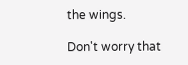the wings.

Don't worry that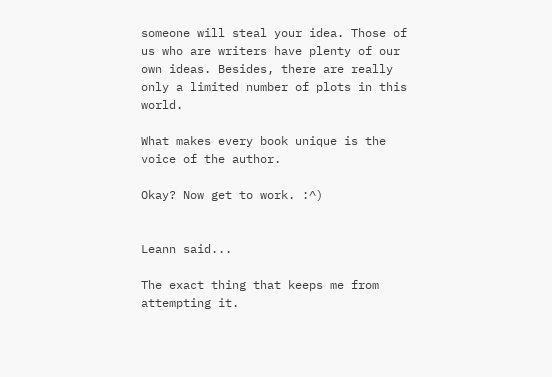someone will steal your idea. Those of us who are writers have plenty of our own ideas. Besides, there are really only a limited number of plots in this world.

What makes every book unique is the voice of the author.

Okay? Now get to work. :^)


Leann said...

The exact thing that keeps me from attempting it.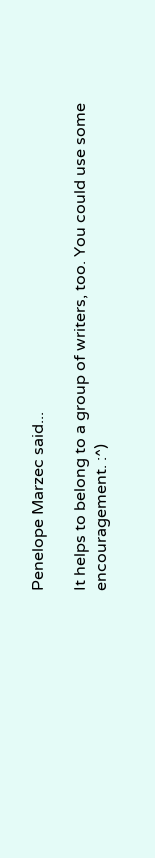Penelope Marzec said...

It helps to belong to a group of writers, too. You could use some encouragement. :^)